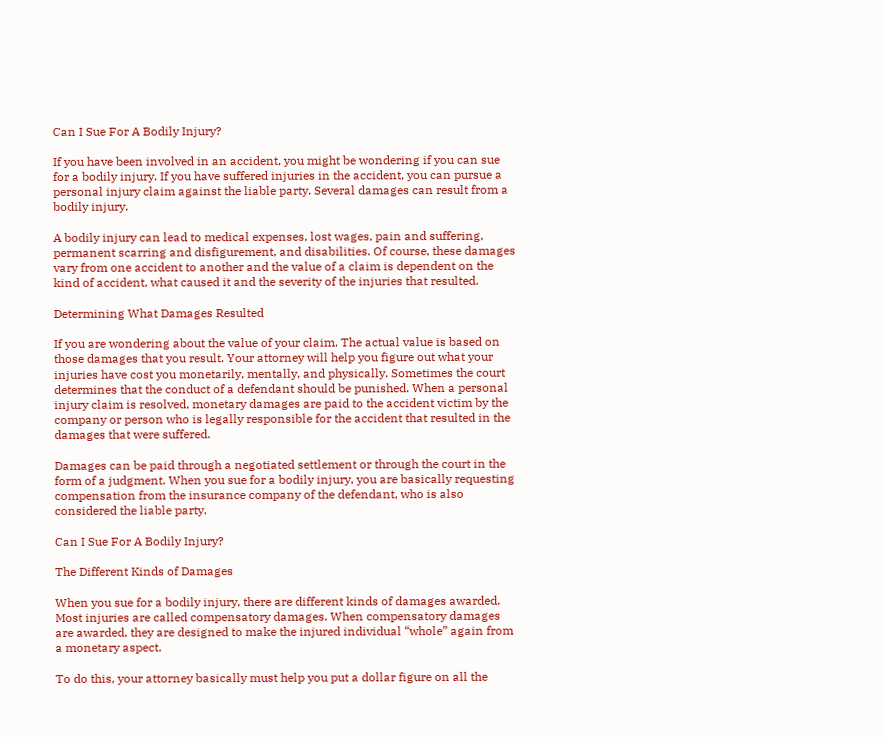Can I Sue For A Bodily Injury?

If you have been involved in an accident, you might be wondering if you can sue for a bodily injury. If you have suffered injuries in the accident, you can pursue a personal injury claim against the liable party. Several damages can result from a bodily injury.

A bodily injury can lead to medical expenses, lost wages, pain and suffering, permanent scarring and disfigurement, and disabilities. Of course, these damages vary from one accident to another and the value of a claim is dependent on the kind of accident, what caused it and the severity of the injuries that resulted.

Determining What Damages Resulted

If you are wondering about the value of your claim. The actual value is based on those damages that you result. Your attorney will help you figure out what your injuries have cost you monetarily, mentally, and physically. Sometimes the court determines that the conduct of a defendant should be punished. When a personal injury claim is resolved, monetary damages are paid to the accident victim by the company or person who is legally responsible for the accident that resulted in the damages that were suffered.

Damages can be paid through a negotiated settlement or through the court in the form of a judgment. When you sue for a bodily injury, you are basically requesting compensation from the insurance company of the defendant, who is also considered the liable party.

Can I Sue For A Bodily Injury?

The Different Kinds of Damages

When you sue for a bodily injury, there are different kinds of damages awarded. Most injuries are called compensatory damages. When compensatory damages are awarded, they are designed to make the injured individual “whole” again from a monetary aspect.

To do this, your attorney basically must help you put a dollar figure on all the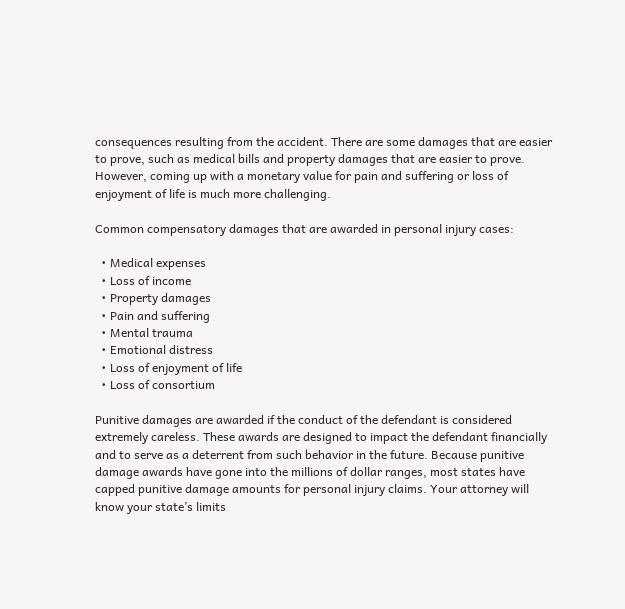consequences resulting from the accident. There are some damages that are easier to prove, such as medical bills and property damages that are easier to prove. However, coming up with a monetary value for pain and suffering or loss of enjoyment of life is much more challenging.

Common compensatory damages that are awarded in personal injury cases:

  • Medical expenses
  • Loss of income
  • Property damages
  • Pain and suffering
  • Mental trauma
  • Emotional distress
  • Loss of enjoyment of life
  • Loss of consortium

Punitive damages are awarded if the conduct of the defendant is considered extremely careless. These awards are designed to impact the defendant financially and to serve as a deterrent from such behavior in the future. Because punitive damage awards have gone into the millions of dollar ranges, most states have capped punitive damage amounts for personal injury claims. Your attorney will know your state’s limits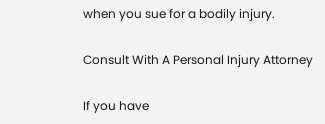when you sue for a bodily injury.

Consult With A Personal Injury Attorney

If you have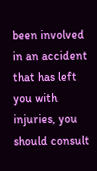been involved in an accident that has left you with injuries, you should consult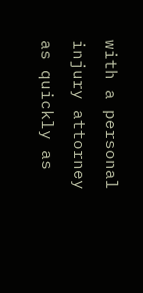with a personal injury attorney as quickly as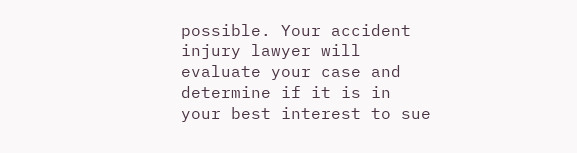possible. Your accident injury lawyer will evaluate your case and determine if it is in your best interest to sue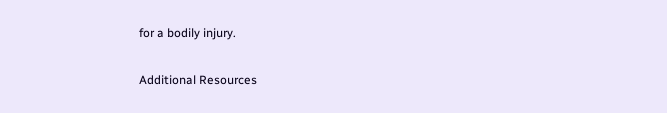for a bodily injury.

Additional Resources